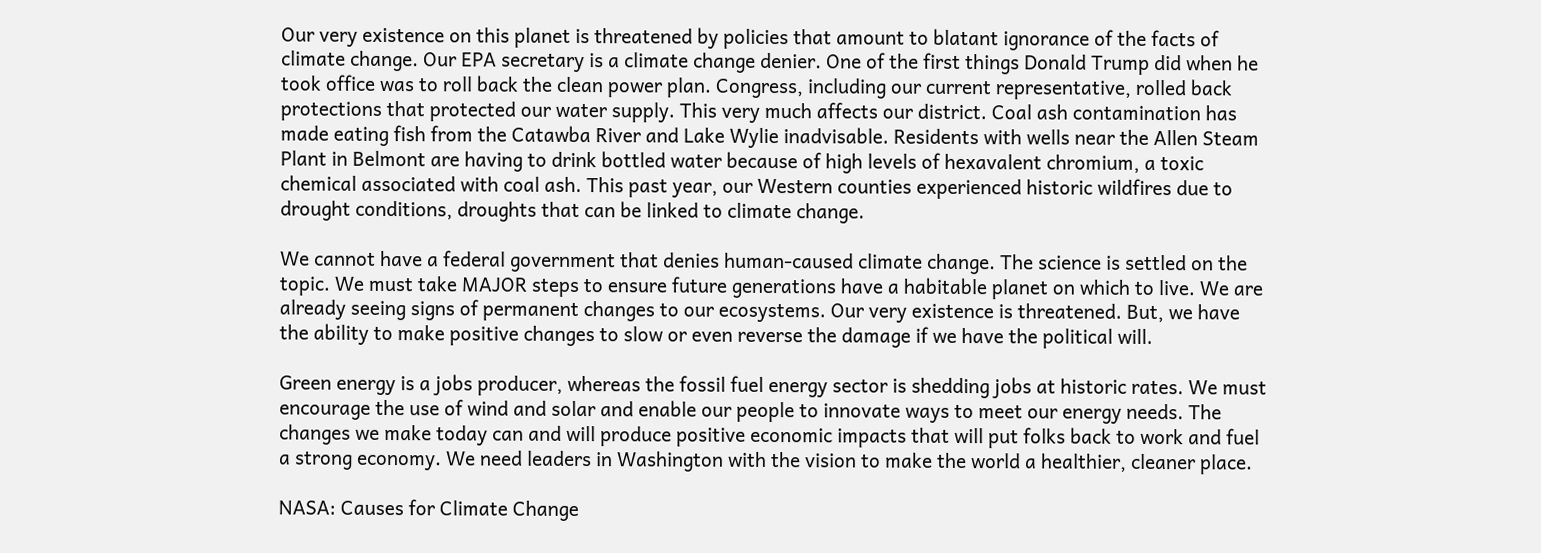Our very existence on this planet is threatened by policies that amount to blatant ignorance of the facts of climate change. Our EPA secretary is a climate change denier. One of the first things Donald Trump did when he took office was to roll back the clean power plan. Congress, including our current representative, rolled back protections that protected our water supply. This very much affects our district. Coal ash contamination has made eating fish from the Catawba River and Lake Wylie inadvisable. Residents with wells near the Allen Steam Plant in Belmont are having to drink bottled water because of high levels of hexavalent chromium, a toxic chemical associated with coal ash. This past year, our Western counties experienced historic wildfires due to drought conditions, droughts that can be linked to climate change.

We cannot have a federal government that denies human-caused climate change. The science is settled on the topic. We must take MAJOR steps to ensure future generations have a habitable planet on which to live. We are already seeing signs of permanent changes to our ecosystems. Our very existence is threatened. But, we have the ability to make positive changes to slow or even reverse the damage if we have the political will.

Green energy is a jobs producer, whereas the fossil fuel energy sector is shedding jobs at historic rates. We must encourage the use of wind and solar and enable our people to innovate ways to meet our energy needs. The changes we make today can and will produce positive economic impacts that will put folks back to work and fuel a strong economy. We need leaders in Washington with the vision to make the world a healthier, cleaner place.

NASA: Causes for Climate Change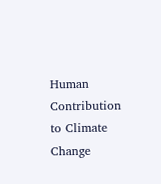Human Contribution to Climate Change